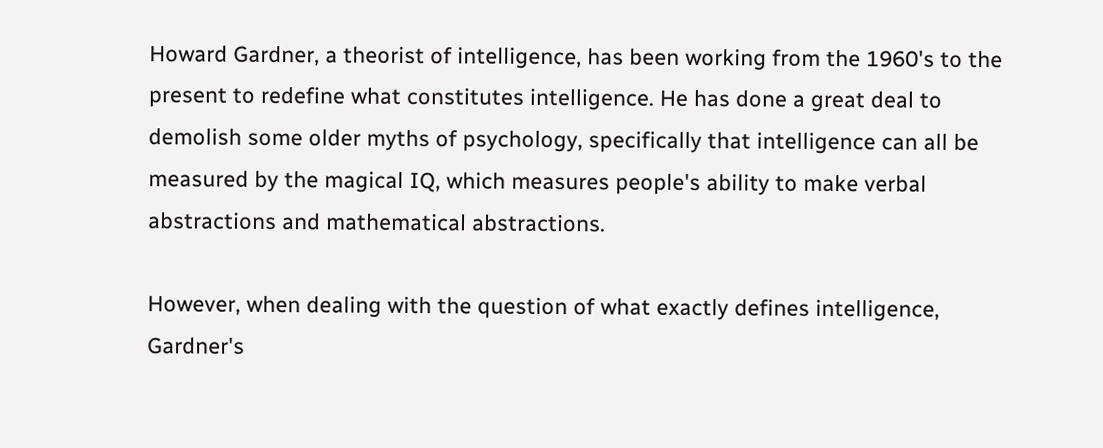Howard Gardner, a theorist of intelligence, has been working from the 1960's to the present to redefine what constitutes intelligence. He has done a great deal to demolish some older myths of psychology, specifically that intelligence can all be measured by the magical IQ, which measures people's ability to make verbal abstractions and mathematical abstractions.

However, when dealing with the question of what exactly defines intelligence, Gardner's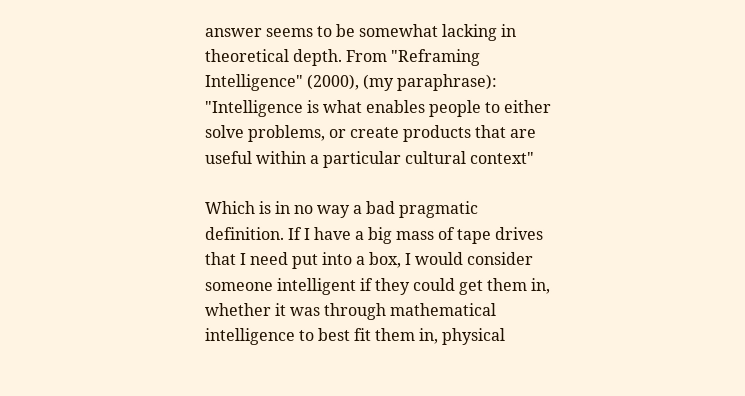answer seems to be somewhat lacking in theoretical depth. From "Reframing Intelligence" (2000), (my paraphrase):
"Intelligence is what enables people to either solve problems, or create products that are useful within a particular cultural context"

Which is in no way a bad pragmatic definition. If I have a big mass of tape drives that I need put into a box, I would consider someone intelligent if they could get them in, whether it was through mathematical intelligence to best fit them in, physical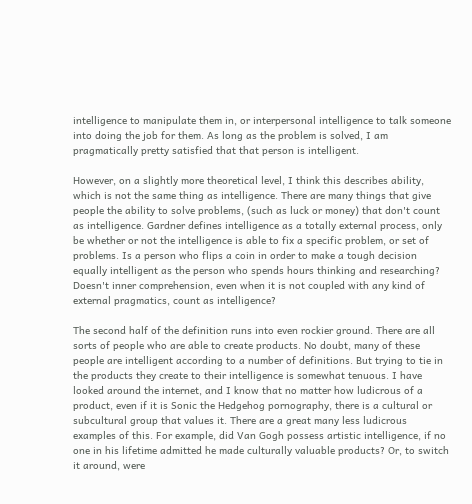intelligence to manipulate them in, or interpersonal intelligence to talk someone into doing the job for them. As long as the problem is solved, I am pragmatically pretty satisfied that that person is intelligent.

However, on a slightly more theoretical level, I think this describes ability, which is not the same thing as intelligence. There are many things that give people the ability to solve problems, (such as luck or money) that don't count as intelligence. Gardner defines intelligence as a totally external process, only be whether or not the intelligence is able to fix a specific problem, or set of problems. Is a person who flips a coin in order to make a tough decision equally intelligent as the person who spends hours thinking and researching? Doesn't inner comprehension, even when it is not coupled with any kind of external pragmatics, count as intelligence?

The second half of the definition runs into even rockier ground. There are all sorts of people who are able to create products. No doubt, many of these people are intelligent according to a number of definitions. But trying to tie in the products they create to their intelligence is somewhat tenuous. I have looked around the internet, and I know that no matter how ludicrous of a product, even if it is Sonic the Hedgehog pornography, there is a cultural or subcultural group that values it. There are a great many less ludicrous examples of this. For example, did Van Gogh possess artistic intelligence, if no one in his lifetime admitted he made culturally valuable products? Or, to switch it around, were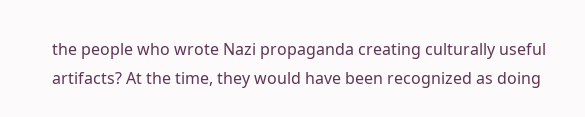the people who wrote Nazi propaganda creating culturally useful artifacts? At the time, they would have been recognized as doing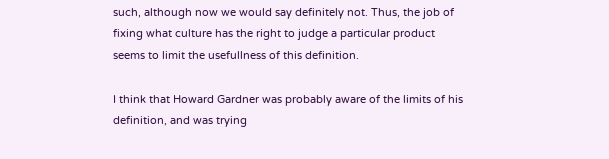such, although now we would say definitely not. Thus, the job of fixing what culture has the right to judge a particular product seems to limit the usefullness of this definition.

I think that Howard Gardner was probably aware of the limits of his definition, and was trying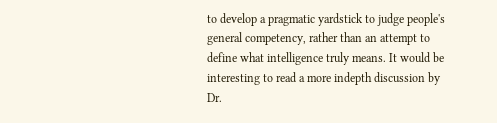to develop a pragmatic yardstick to judge people's general competency, rather than an attempt to define what intelligence truly means. It would be interesting to read a more indepth discussion by Dr.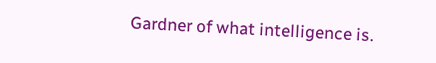Gardner of what intelligence is.